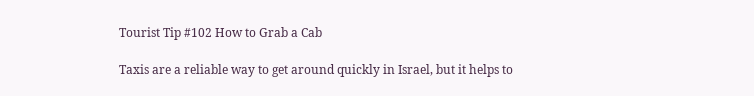Tourist Tip #102 How to Grab a Cab

Taxis are a reliable way to get around quickly in Israel, but it helps to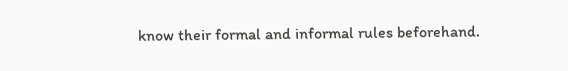know their formal and informal rules beforehand.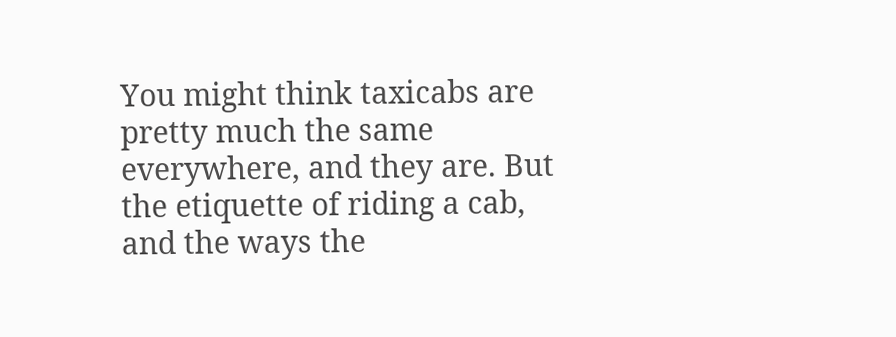You might think taxicabs are pretty much the same everywhere, and they are. But the etiquette of riding a cab, and the ways the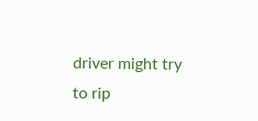driver might try to rip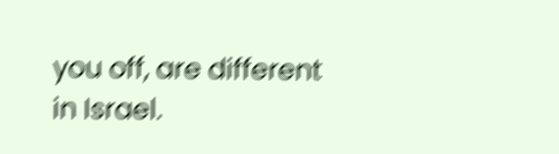you off, are different in Israel.